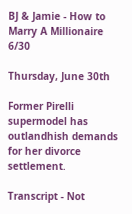BJ & Jamie - How to Marry A Millionaire 6/30

Thursday, June 30th

Former Pirelli supermodel has outlandhish demands for her divorce settlement.

Transcript - Not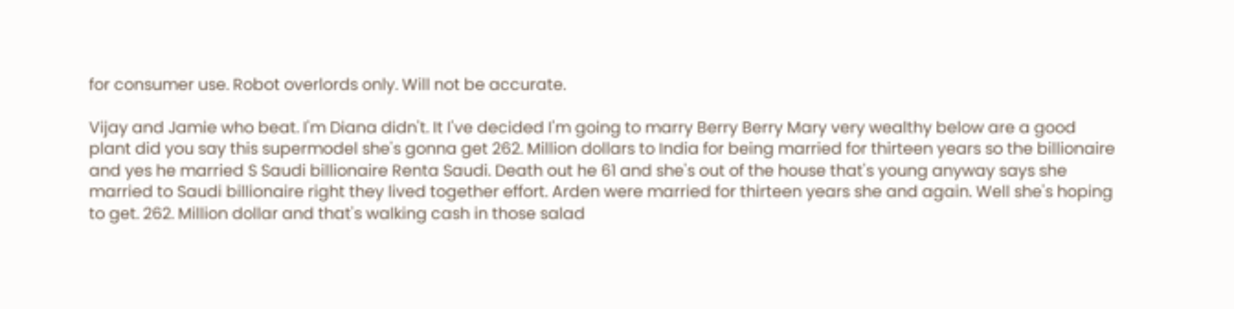for consumer use. Robot overlords only. Will not be accurate.

Vijay and Jamie who beat. I'm Diana didn't. It I've decided I'm going to marry Berry Berry Mary very wealthy below are a good plant did you say this supermodel she's gonna get 262. Million dollars to India for being married for thirteen years so the billionaire and yes he married S Saudi billionaire Renta Saudi. Death out he 61 and she's out of the house that's young anyway says she married to Saudi billionaire right they lived together effort. Arden were married for thirteen years she and again. Well she's hoping to get. 262. Million dollar and that's walking cash in those salad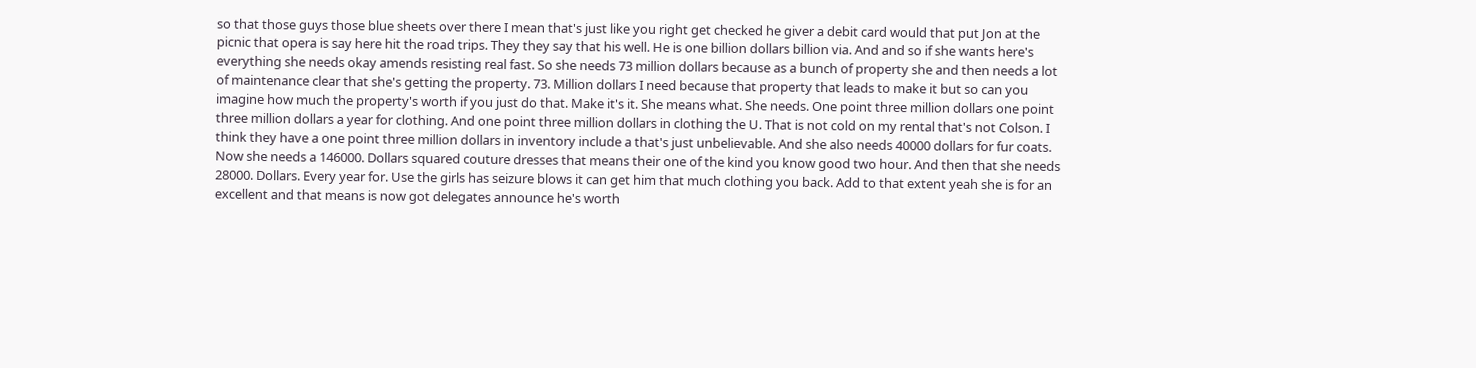so that those guys those blue sheets over there I mean that's just like you right get checked he giver a debit card would that put Jon at the picnic that opera is say here hit the road trips. They they say that his well. He is one billion dollars billion via. And and so if she wants here's everything she needs okay amends resisting real fast. So she needs 73 million dollars because as a bunch of property she and then needs a lot of maintenance clear that she's getting the property. 73. Million dollars I need because that property that leads to make it but so can you imagine how much the property's worth if you just do that. Make it's it. She means what. She needs. One point three million dollars one point three million dollars a year for clothing. And one point three million dollars in clothing the U. That is not cold on my rental that's not Colson. I think they have a one point three million dollars in inventory include a that's just unbelievable. And she also needs 40000 dollars for fur coats. Now she needs a 146000. Dollars squared couture dresses that means their one of the kind you know good two hour. And then that she needs 28000. Dollars. Every year for. Use the girls has seizure blows it can get him that much clothing you back. Add to that extent yeah she is for an excellent and that means is now got delegates announce he's worth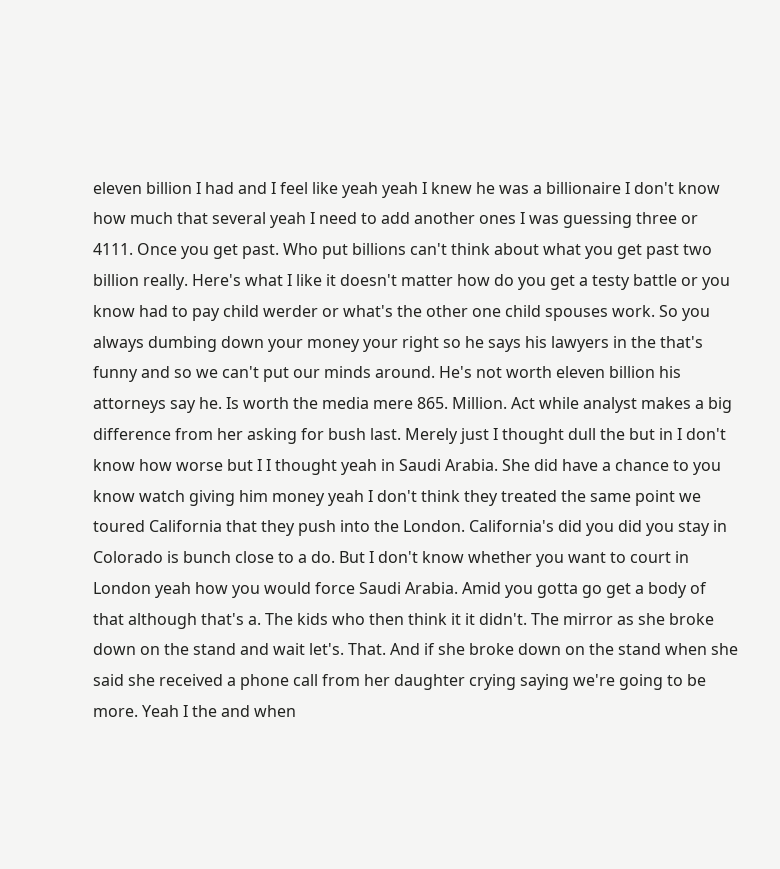eleven billion I had and I feel like yeah yeah I knew he was a billionaire I don't know how much that several yeah I need to add another ones I was guessing three or 4111. Once you get past. Who put billions can't think about what you get past two billion really. Here's what I like it doesn't matter how do you get a testy battle or you know had to pay child werder or what's the other one child spouses work. So you always dumbing down your money your right so he says his lawyers in the that's funny and so we can't put our minds around. He's not worth eleven billion his attorneys say he. Is worth the media mere 865. Million. Act while analyst makes a big difference from her asking for bush last. Merely just I thought dull the but in I don't know how worse but I I thought yeah in Saudi Arabia. She did have a chance to you know watch giving him money yeah I don't think they treated the same point we toured California that they push into the London. California's did you did you stay in Colorado is bunch close to a do. But I don't know whether you want to court in London yeah how you would force Saudi Arabia. Amid you gotta go get a body of that although that's a. The kids who then think it it didn't. The mirror as she broke down on the stand and wait let's. That. And if she broke down on the stand when she said she received a phone call from her daughter crying saying we're going to be more. Yeah I the and when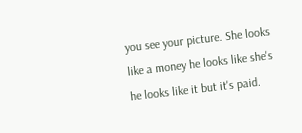you see your picture. She looks like a money he looks like she's he looks like it but it's paid.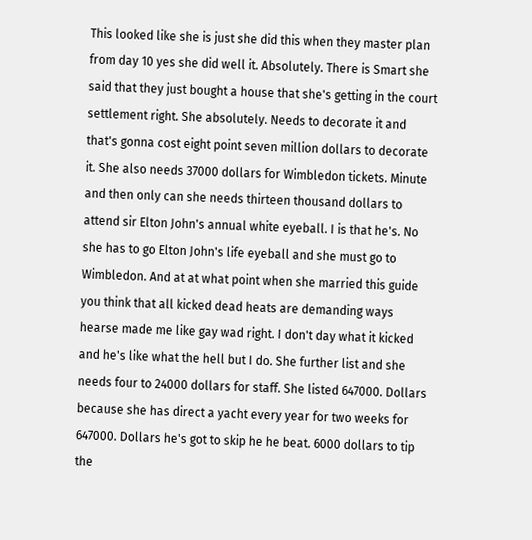This looked like she is just she did this when they master plan from day 10 yes she did well it. Absolutely. There is Smart she said that they just bought a house that she's getting in the court settlement right. She absolutely. Needs to decorate it and that's gonna cost eight point seven million dollars to decorate it. She also needs 37000 dollars for Wimbledon tickets. Minute and then only can she needs thirteen thousand dollars to attend sir Elton John's annual white eyeball. I is that he's. No she has to go Elton John's life eyeball and she must go to Wimbledon. And at at what point when she married this guide you think that all kicked dead heats are demanding ways hearse made me like gay wad right. I don't day what it kicked and he's like what the hell but I do. She further list and she needs four to 24000 dollars for staff. She listed 647000. Dollars because she has direct a yacht every year for two weeks for 647000. Dollars he's got to skip he he beat. 6000 dollars to tip the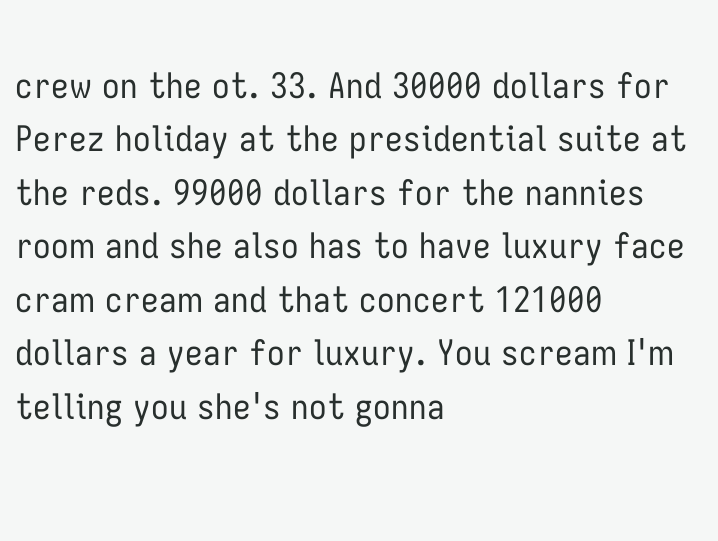crew on the ot. 33. And 30000 dollars for Perez holiday at the presidential suite at the reds. 99000 dollars for the nannies room and she also has to have luxury face cram cream and that concert 121000 dollars a year for luxury. You scream I'm telling you she's not gonna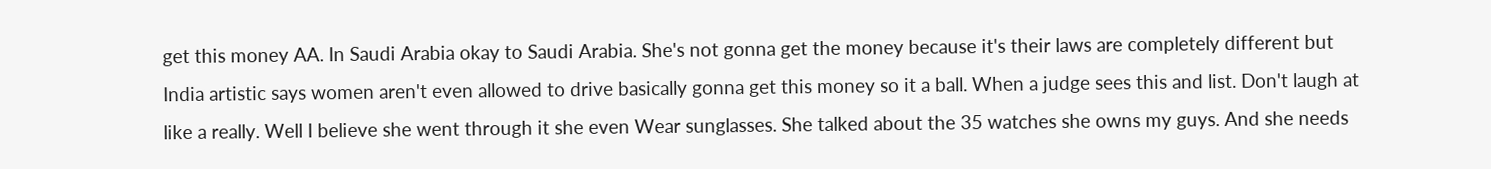get this money AA. In Saudi Arabia okay to Saudi Arabia. She's not gonna get the money because it's their laws are completely different but India artistic says women aren't even allowed to drive basically gonna get this money so it a ball. When a judge sees this and list. Don't laugh at like a really. Well I believe she went through it she even Wear sunglasses. She talked about the 35 watches she owns my guys. And she needs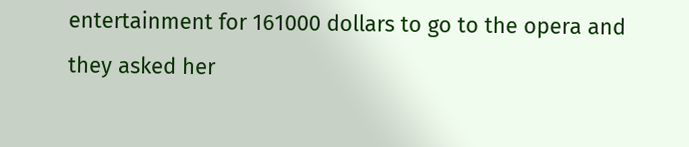entertainment for 161000 dollars to go to the opera and they asked her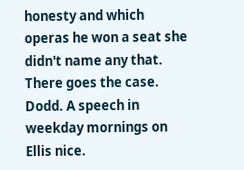honesty and which operas he won a seat she didn't name any that. There goes the case. Dodd. A speech in weekday mornings on Ellis nice.